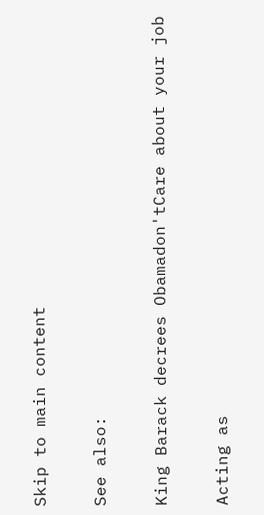Skip to main content

See also:

King Barack decrees Obamadon'tCare about your job

Acting as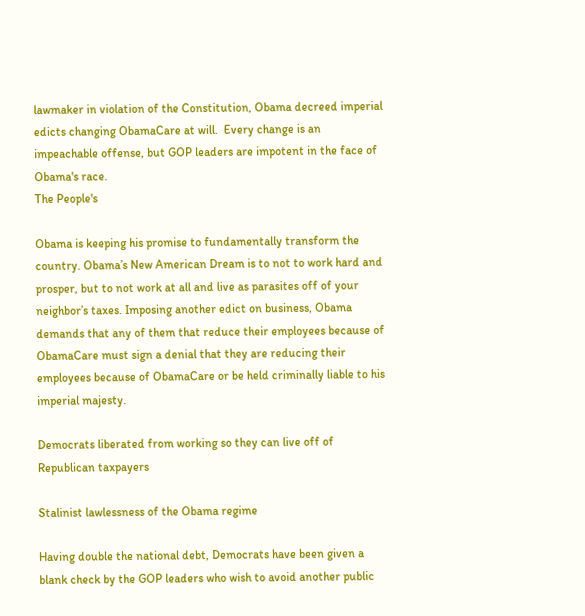lawmaker in violation of the Constitution, Obama decreed imperial edicts changing ObamaCare at will.  Every change is an impeachable offense, but GOP leaders are impotent in the face of Obama's race.
The People's

Obama is keeping his promise to fundamentally transform the country. Obama’s New American Dream is to not to work hard and prosper, but to not work at all and live as parasites off of your neighbor’s taxes. Imposing another edict on business, Obama demands that any of them that reduce their employees because of ObamaCare must sign a denial that they are reducing their employees because of ObamaCare or be held criminally liable to his imperial majesty.

Democrats liberated from working so they can live off of Republican taxpayers

Stalinist lawlessness of the Obama regime

Having double the national debt, Democrats have been given a blank check by the GOP leaders who wish to avoid another public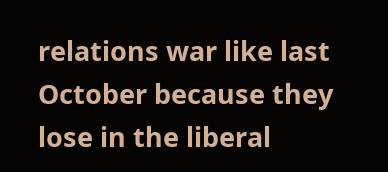relations war like last October because they lose in the liberal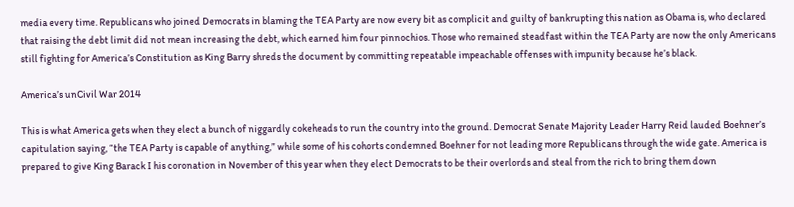media every time. Republicans who joined Democrats in blaming the TEA Party are now every bit as complicit and guilty of bankrupting this nation as Obama is, who declared that raising the debt limit did not mean increasing the debt, which earned him four pinnochios. Those who remained steadfast within the TEA Party are now the only Americans still fighting for America’s Constitution as King Barry shreds the document by committing repeatable impeachable offenses with impunity because he’s black.

America’s unCivil War 2014

This is what America gets when they elect a bunch of niggardly cokeheads to run the country into the ground. Democrat Senate Majority Leader Harry Reid lauded Boehner’s capitulation saying, “the TEA Party is capable of anything,” while some of his cohorts condemned Boehner for not leading more Republicans through the wide gate. America is prepared to give King Barack I his coronation in November of this year when they elect Democrats to be their overlords and steal from the rich to bring them down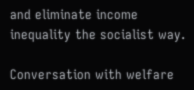and eliminate income inequality the socialist way.

Conversation with welfare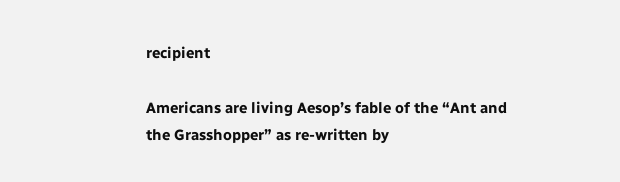recipient

Americans are living Aesop’s fable of the “Ant and the Grasshopper” as re-written by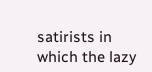satirists in which the lazy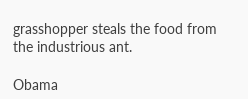grasshopper steals the food from the industrious ant.

Obama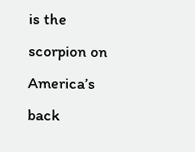is the scorpion on America’s back